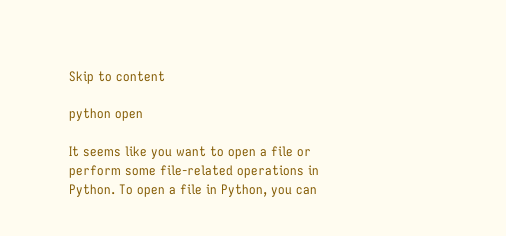Skip to content

python open

It seems like you want to open a file or perform some file-related operations in Python. To open a file in Python, you can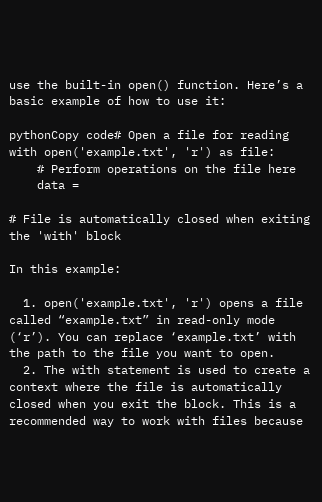use the built-in open() function. Here’s a basic example of how to use it:

pythonCopy code# Open a file for reading
with open('example.txt', 'r') as file:
    # Perform operations on the file here
    data =

# File is automatically closed when exiting the 'with' block

In this example:

  1. open('example.txt', 'r') opens a file called “example.txt” in read-only mode (‘r’). You can replace ‘example.txt’ with the path to the file you want to open.
  2. The with statement is used to create a context where the file is automatically closed when you exit the block. This is a recommended way to work with files because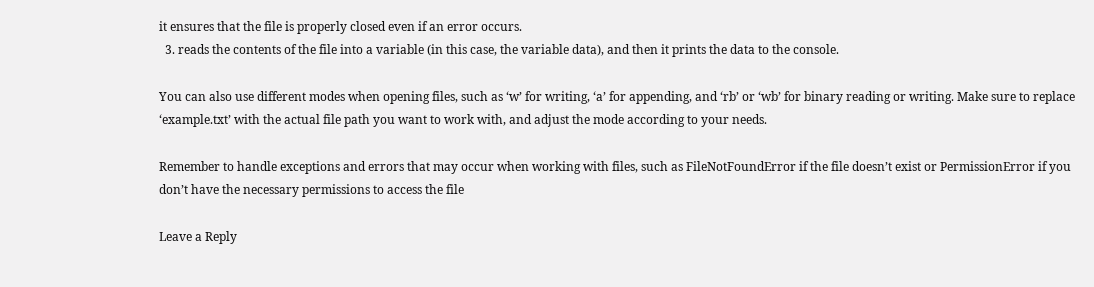it ensures that the file is properly closed even if an error occurs.
  3. reads the contents of the file into a variable (in this case, the variable data), and then it prints the data to the console.

You can also use different modes when opening files, such as ‘w’ for writing, ‘a’ for appending, and ‘rb’ or ‘wb’ for binary reading or writing. Make sure to replace ‘example.txt’ with the actual file path you want to work with, and adjust the mode according to your needs.

Remember to handle exceptions and errors that may occur when working with files, such as FileNotFoundError if the file doesn’t exist or PermissionError if you don’t have the necessary permissions to access the file

Leave a Reply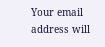Your email address will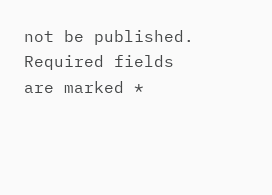not be published. Required fields are marked *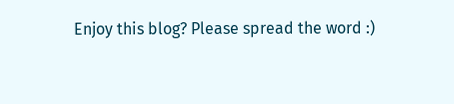Enjoy this blog? Please spread the word :)